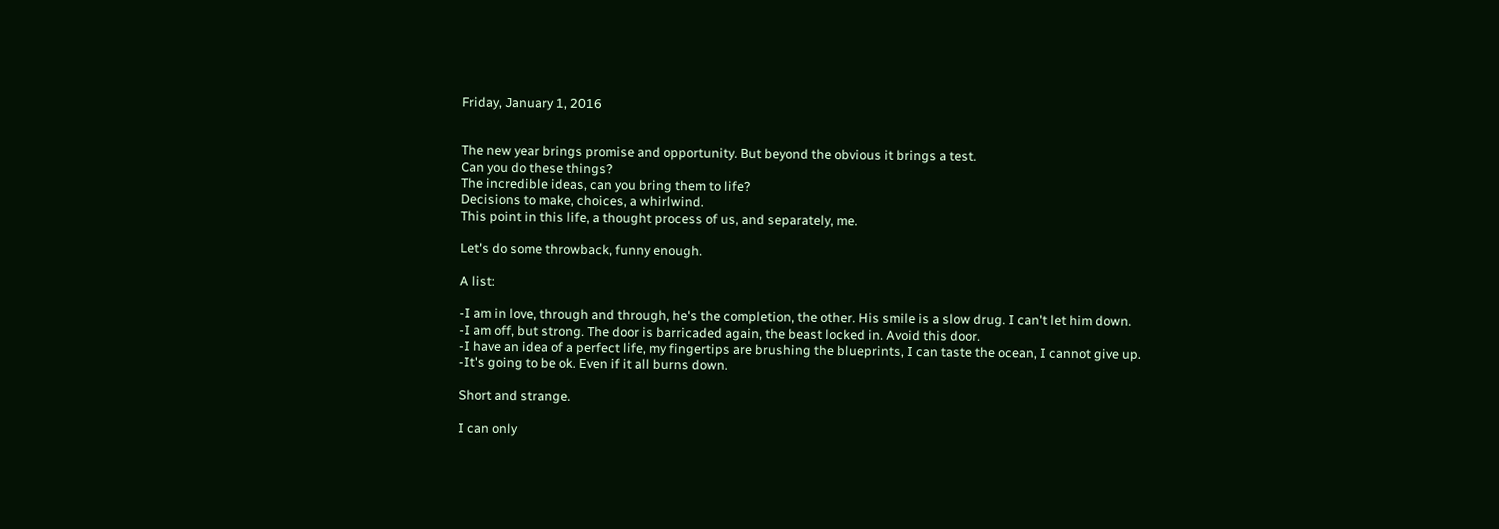Friday, January 1, 2016


The new year brings promise and opportunity. But beyond the obvious it brings a test.
Can you do these things?
The incredible ideas, can you bring them to life?
Decisions to make, choices, a whirlwind.
This point in this life, a thought process of us, and separately, me.

Let's do some throwback, funny enough.

A list:

-I am in love, through and through, he's the completion, the other. His smile is a slow drug. I can't let him down.
-I am off, but strong. The door is barricaded again, the beast locked in. Avoid this door.
-I have an idea of a perfect life, my fingertips are brushing the blueprints, I can taste the ocean, I cannot give up.
-It's going to be ok. Even if it all burns down.

Short and strange.

I can only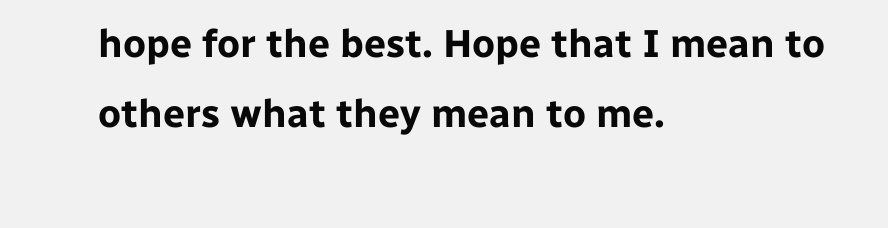hope for the best. Hope that I mean to others what they mean to me.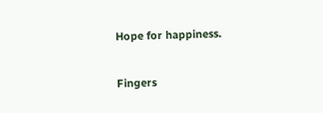Hope for happiness.

Fingers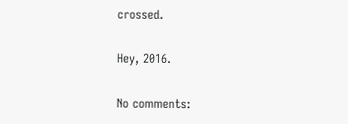crossed.

Hey, 2016.

No comments: